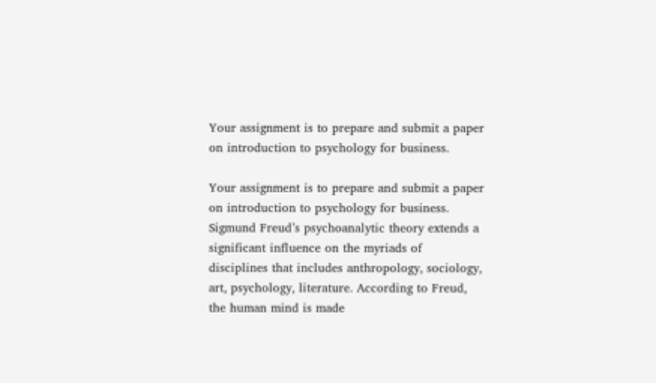Your assignment is to prepare and submit a paper on introduction to psychology for business.

Your assignment is to prepare and submit a paper on introduction to psychology for business. Sigmund Freud’s psychoanalytic theory extends a significant influence on the myriads of disciplines that includes anthropology, sociology, art, psychology, literature. According to Freud, the human mind is made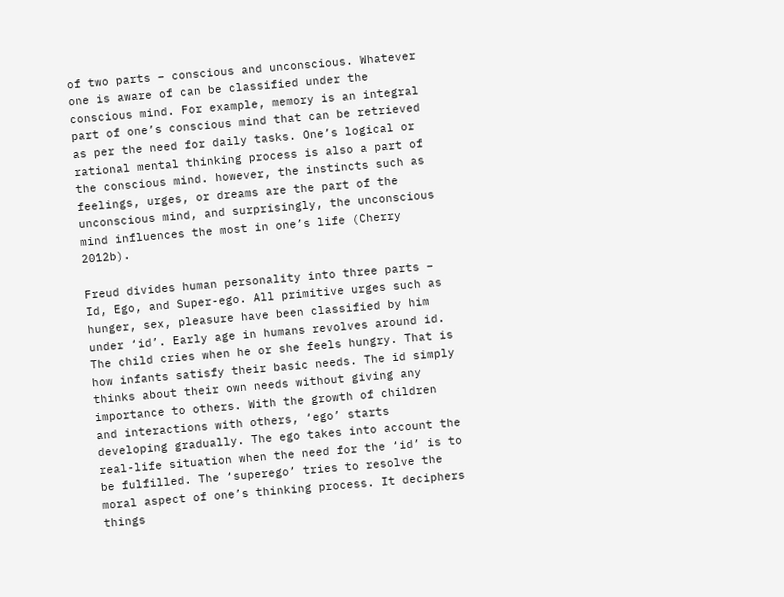of two parts – conscious and unconscious. Whatever one is aware of can be classified under the conscious mind. For example, memory is an integral part of one’s conscious mind that can be retrieved as per the need for daily tasks. One’s logical or rational mental thinking process is also a part of the conscious mind. however, the instincts such as feelings, urges, or dreams are the part of the unconscious mind, and surprisingly, the unconscious mind influences the most in one’s life (Cherry 2012b).

Freud divides human personality into three parts – Id, Ego, and Super-ego. All primitive urges such as hunger, sex, pleasure have been classified by him under ‘id’. Early age in humans revolves around id. The child cries when he or she feels hungry. That is how infants satisfy their basic needs. The id simply thinks about their own needs without giving any importance to others. With the growth of children and interactions with others, ‘ego’ starts developing gradually. The ego takes into account the real-life situation when the need for the ‘id’ is to be fulfilled. The ‘superego’ tries to resolve the moral aspect of one’s thinking process. It deciphers things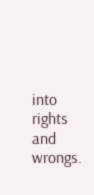into rights and wrongs.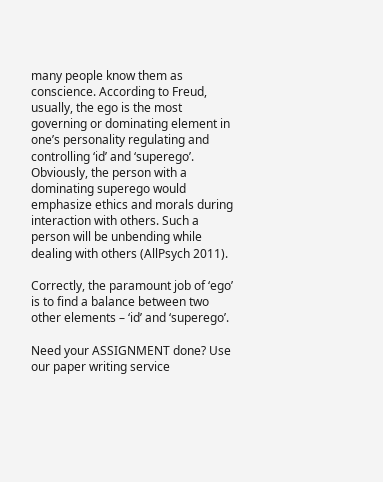many people know them as conscience. According to Freud, usually, the ego is the most governing or dominating element in one’s personality regulating and controlling ‘id’ and ‘superego’. Obviously, the person with a dominating superego would emphasize ethics and morals during interaction with others. Such a person will be unbending while dealing with others (AllPsych 2011).

Correctly, the paramount job of ‘ego’ is to find a balance between two other elements – ‘id’ and ‘superego’.

Need your ASSIGNMENT done? Use our paper writing service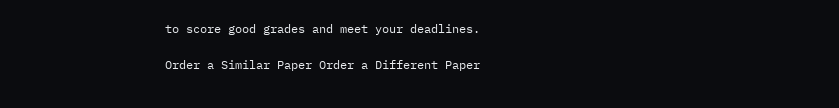to score good grades and meet your deadlines.

Order a Similar Paper Order a Different Paper